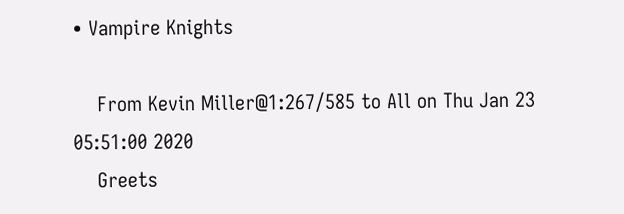• Vampire Knights

    From Kevin Miller@1:267/585 to All on Thu Jan 23 05:51:00 2020
    Greets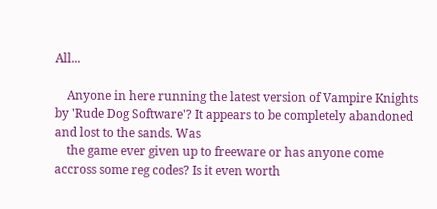All...

    Anyone in here running the latest version of Vampire Knights by 'Rude Dog Software'? It appears to be completely abandoned and lost to the sands. Was
    the game ever given up to freeware or has anyone come accross some reg codes? Is it even worth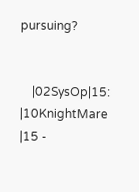pursuing?


    |02SysOp|15: |10KnightMare |15 -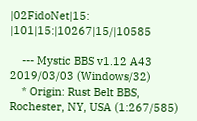|02FidoNet|15: |101|15:|10267|15/|10585

    --- Mystic BBS v1.12 A43 2019/03/03 (Windows/32)
    * Origin: Rust Belt BBS, Rochester, NY, USA (1:267/585)